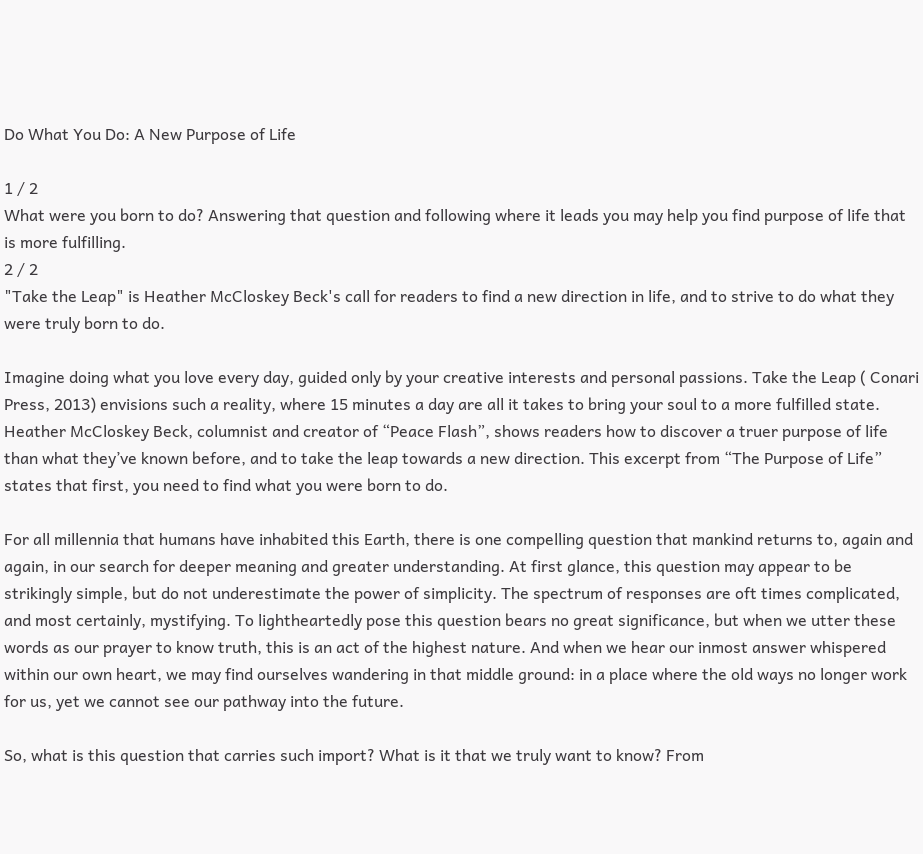Do What You Do: A New Purpose of Life

1 / 2
What were you born to do? Answering that question and following where it leads you may help you find purpose of life that is more fulfilling.
2 / 2
"Take the Leap" is Heather McCloskey Beck's call for readers to find a new direction in life, and to strive to do what they were truly born to do.

Imagine doing what you love every day, guided only by your creative interests and personal passions. Take the Leap ( Conari Press, 2013) envisions such a reality, where 15 minutes a day are all it takes to bring your soul to a more fulfilled state. Heather McCloskey Beck, columnist and creator of “Peace Flash”, shows readers how to discover a truer purpose of life than what they’ve known before, and to take the leap towards a new direction. This excerpt from “The Purpose of Life” states that first, you need to find what you were born to do.

For all millennia that humans have inhabited this Earth, there is one compelling question that mankind returns to, again and again, in our search for deeper meaning and greater understanding. At first glance, this question may appear to be strikingly simple, but do not underestimate the power of simplicity. The spectrum of responses are oft times complicated, and most certainly, mystifying. To lightheartedly pose this question bears no great significance, but when we utter these words as our prayer to know truth, this is an act of the highest nature. And when we hear our inmost answer whispered within our own heart, we may find ourselves wandering in that middle ground: in a place where the old ways no longer work for us, yet we cannot see our pathway into the future.

So, what is this question that carries such import? What is it that we truly want to know? From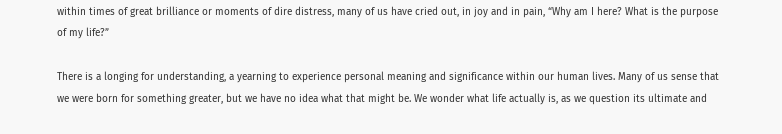within times of great brilliance or moments of dire distress, many of us have cried out, in joy and in pain, “Why am I here? What is the purpose of my life?”

There is a longing for understanding, a yearning to experience personal meaning and significance within our human lives. Many of us sense that we were born for something greater, but we have no idea what that might be. We wonder what life actually is, as we question its ultimate and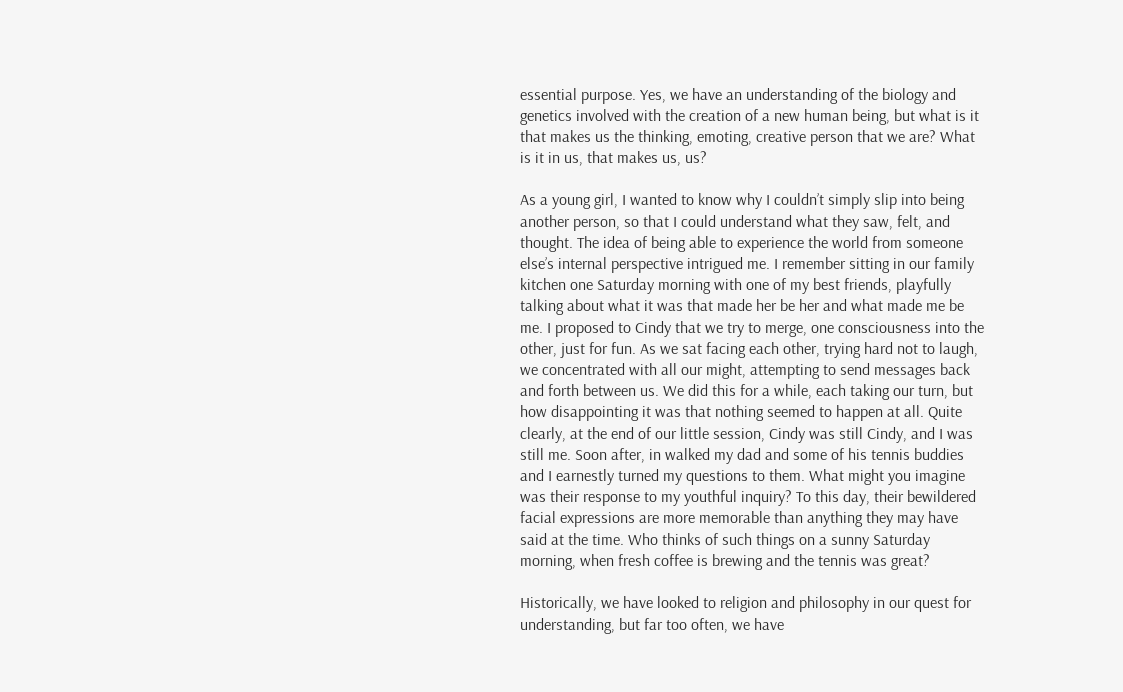essential purpose. Yes, we have an understanding of the biology and genetics involved with the creation of a new human being, but what is it that makes us the thinking, emoting, creative person that we are? What is it in us, that makes us, us?

As a young girl, I wanted to know why I couldn’t simply slip into being another person, so that I could understand what they saw, felt, and thought. The idea of being able to experience the world from someone else’s internal perspective intrigued me. I remember sitting in our family kitchen one Saturday morning with one of my best friends, playfully talking about what it was that made her be her and what made me be me. I proposed to Cindy that we try to merge, one consciousness into the other, just for fun. As we sat facing each other, trying hard not to laugh, we concentrated with all our might, attempting to send messages back and forth between us. We did this for a while, each taking our turn, but how disappointing it was that nothing seemed to happen at all. Quite clearly, at the end of our little session, Cindy was still Cindy, and I was still me. Soon after, in walked my dad and some of his tennis buddies and I earnestly turned my questions to them. What might you imagine was their response to my youthful inquiry? To this day, their bewildered facial expressions are more memorable than anything they may have said at the time. Who thinks of such things on a sunny Saturday morning, when fresh coffee is brewing and the tennis was great?

Historically, we have looked to religion and philosophy in our quest for understanding, but far too often, we have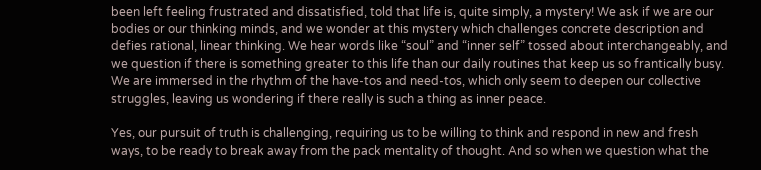been left feeling frustrated and dissatisfied, told that life is, quite simply, a mystery! We ask if we are our bodies or our thinking minds, and we wonder at this mystery which challenges concrete description and defies rational, linear thinking. We hear words like “soul” and “inner self” tossed about interchangeably, and we question if there is something greater to this life than our daily routines that keep us so frantically busy. We are immersed in the rhythm of the have-tos and need-tos, which only seem to deepen our collective struggles, leaving us wondering if there really is such a thing as inner peace.

Yes, our pursuit of truth is challenging, requiring us to be willing to think and respond in new and fresh ways, to be ready to break away from the pack mentality of thought. And so when we question what the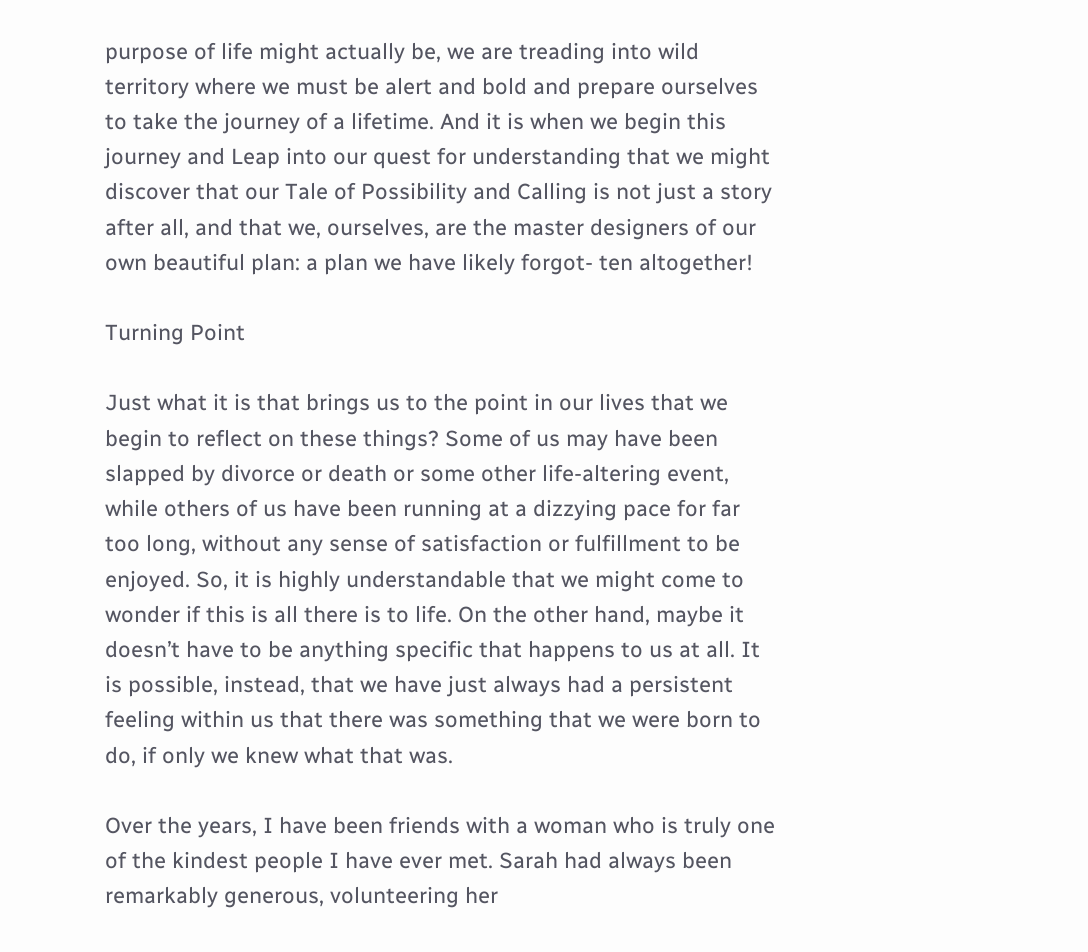purpose of life might actually be, we are treading into wild territory where we must be alert and bold and prepare ourselves to take the journey of a lifetime. And it is when we begin this journey and Leap into our quest for understanding that we might discover that our Tale of Possibility and Calling is not just a story after all, and that we, ourselves, are the master designers of our own beautiful plan: a plan we have likely forgot- ten altogether!

Turning Point

Just what it is that brings us to the point in our lives that we begin to reflect on these things? Some of us may have been slapped by divorce or death or some other life-altering event, while others of us have been running at a dizzying pace for far too long, without any sense of satisfaction or fulfillment to be enjoyed. So, it is highly understandable that we might come to wonder if this is all there is to life. On the other hand, maybe it doesn’t have to be anything specific that happens to us at all. It is possible, instead, that we have just always had a persistent feeling within us that there was something that we were born to do, if only we knew what that was.

Over the years, I have been friends with a woman who is truly one of the kindest people I have ever met. Sarah had always been remarkably generous, volunteering her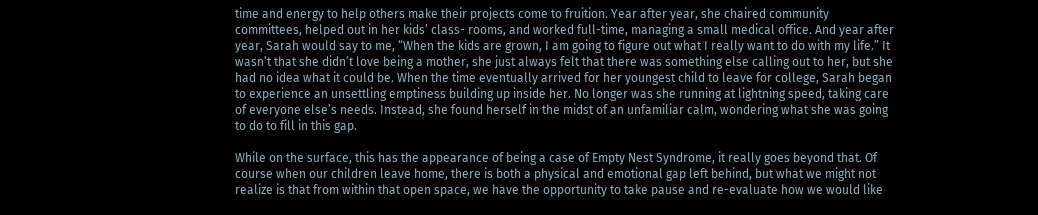time and energy to help others make their projects come to fruition. Year after year, she chaired community committees, helped out in her kids’ class- rooms, and worked full-time, managing a small medical office. And year after year, Sarah would say to me, “When the kids are grown, I am going to figure out what I really want to do with my life.” It wasn’t that she didn’t love being a mother, she just always felt that there was something else calling out to her, but she had no idea what it could be. When the time eventually arrived for her youngest child to leave for college, Sarah began to experience an unsettling emptiness building up inside her. No longer was she running at lightning speed, taking care of everyone else’s needs. Instead, she found herself in the midst of an unfamiliar calm, wondering what she was going to do to fill in this gap.

While on the surface, this has the appearance of being a case of Empty Nest Syndrome, it really goes beyond that. Of course when our children leave home, there is both a physical and emotional gap left behind, but what we might not realize is that from within that open space, we have the opportunity to take pause and re-evaluate how we would like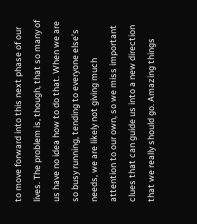to move forward into this next phase of our lives. The problem is, though, that so many of us have no idea how to do that. When we are so busy running, tending to everyone else’s needs, we are likely not giving much attention to our own, so we miss important clues that can guide us into a new direction that we really should go. Amazing things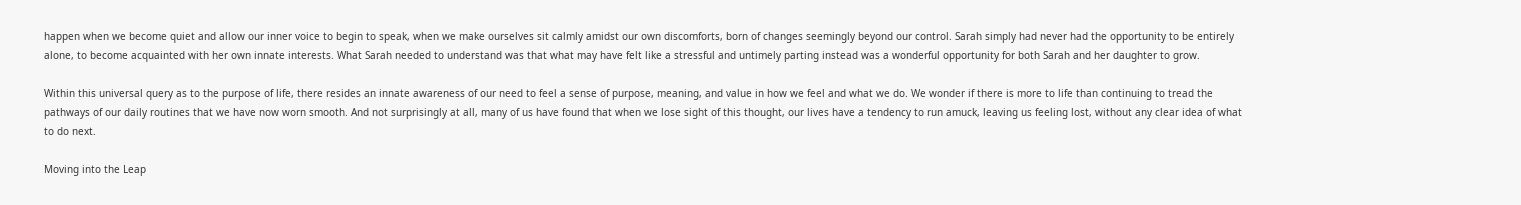happen when we become quiet and allow our inner voice to begin to speak, when we make ourselves sit calmly amidst our own discomforts, born of changes seemingly beyond our control. Sarah simply had never had the opportunity to be entirely alone, to become acquainted with her own innate interests. What Sarah needed to understand was that what may have felt like a stressful and untimely parting instead was a wonderful opportunity for both Sarah and her daughter to grow.

Within this universal query as to the purpose of life, there resides an innate awareness of our need to feel a sense of purpose, meaning, and value in how we feel and what we do. We wonder if there is more to life than continuing to tread the pathways of our daily routines that we have now worn smooth. And not surprisingly at all, many of us have found that when we lose sight of this thought, our lives have a tendency to run amuck, leaving us feeling lost, without any clear idea of what to do next.

Moving into the Leap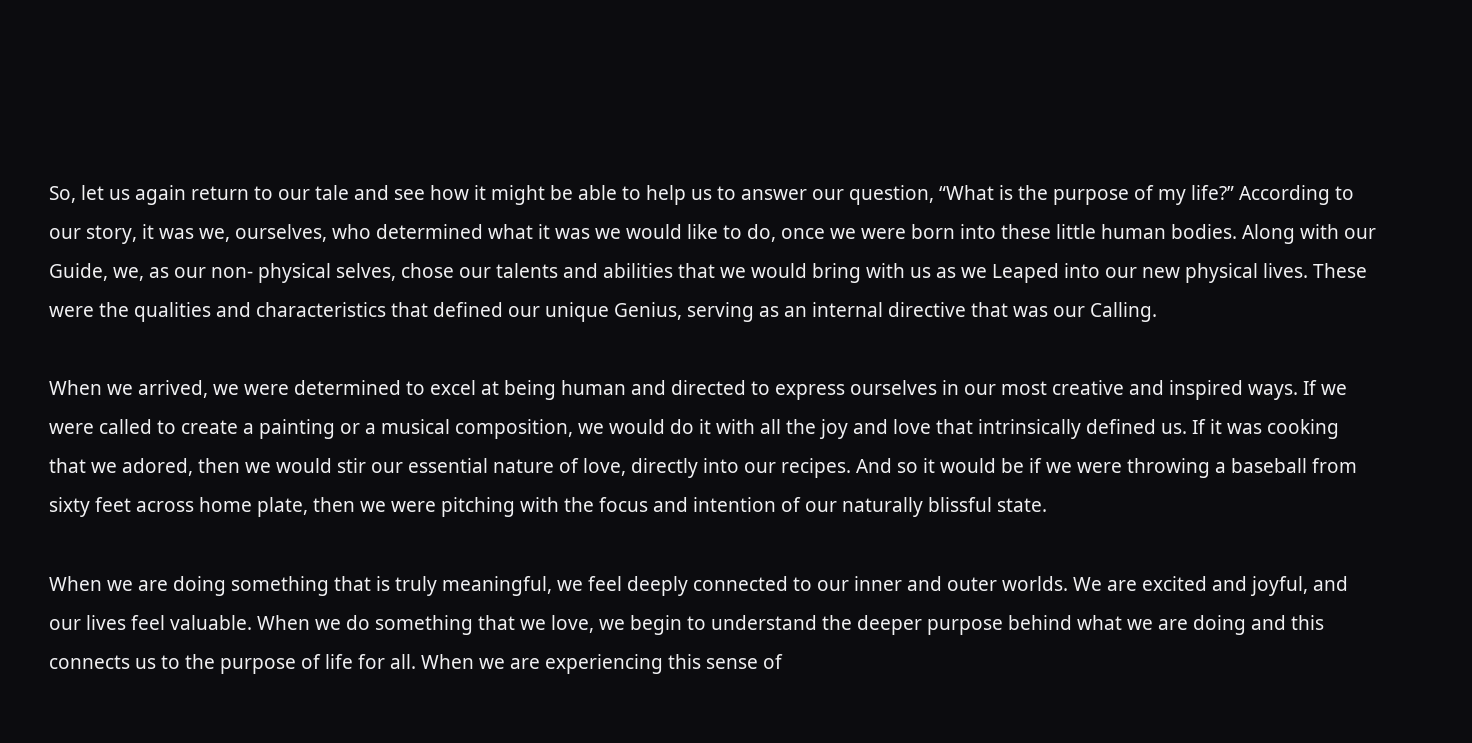So, let us again return to our tale and see how it might be able to help us to answer our question, “What is the purpose of my life?” According to our story, it was we, ourselves, who determined what it was we would like to do, once we were born into these little human bodies. Along with our Guide, we, as our non- physical selves, chose our talents and abilities that we would bring with us as we Leaped into our new physical lives. These were the qualities and characteristics that defined our unique Genius, serving as an internal directive that was our Calling.

When we arrived, we were determined to excel at being human and directed to express ourselves in our most creative and inspired ways. If we were called to create a painting or a musical composition, we would do it with all the joy and love that intrinsically defined us. If it was cooking that we adored, then we would stir our essential nature of love, directly into our recipes. And so it would be if we were throwing a baseball from sixty feet across home plate, then we were pitching with the focus and intention of our naturally blissful state.

When we are doing something that is truly meaningful, we feel deeply connected to our inner and outer worlds. We are excited and joyful, and our lives feel valuable. When we do something that we love, we begin to understand the deeper purpose behind what we are doing and this connects us to the purpose of life for all. When we are experiencing this sense of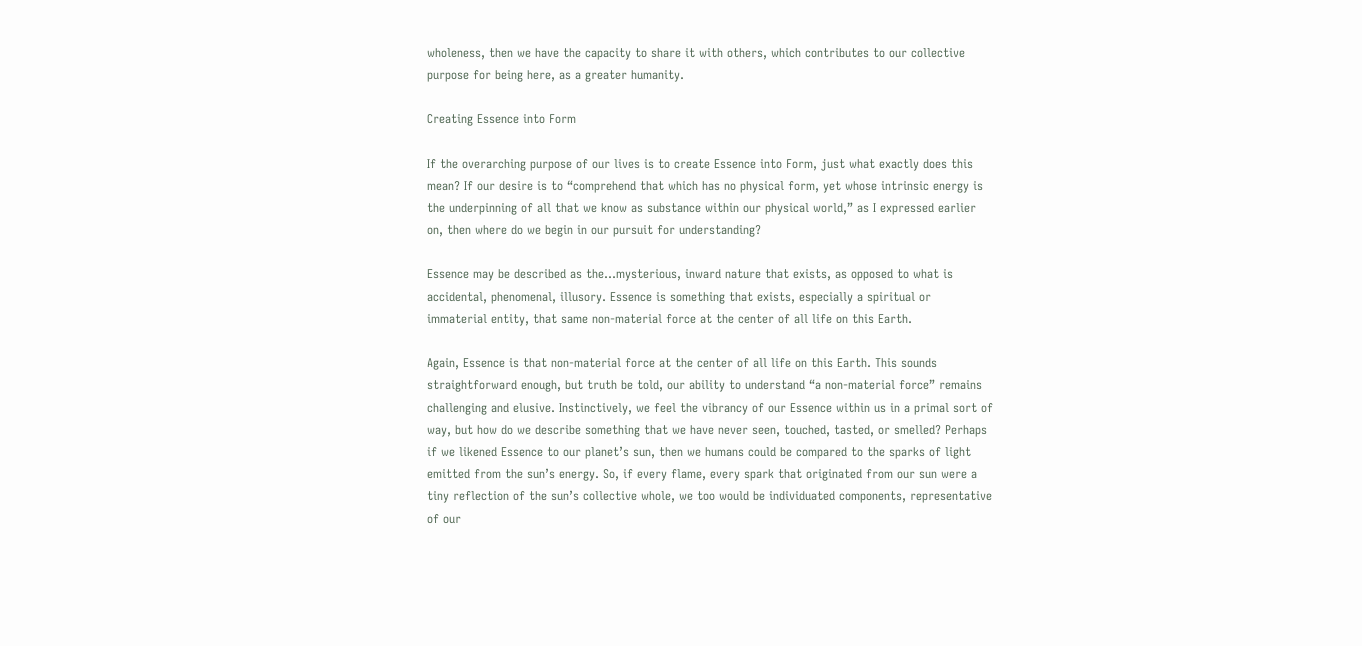wholeness, then we have the capacity to share it with others, which contributes to our collective purpose for being here, as a greater humanity.

Creating Essence into Form

If the overarching purpose of our lives is to create Essence into Form, just what exactly does this mean? If our desire is to “comprehend that which has no physical form, yet whose intrinsic energy is the underpinning of all that we know as substance within our physical world,” as I expressed earlier on, then where do we begin in our pursuit for understanding?

Essence may be described as the…mysterious, inward nature that exists, as opposed to what is accidental, phenomenal, illusory. Essence is something that exists, especially a spiritual or immaterial entity, that same non-material force at the center of all life on this Earth.

Again, Essence is that non-material force at the center of all life on this Earth. This sounds straightforward enough, but truth be told, our ability to understand “a non-material force” remains challenging and elusive. Instinctively, we feel the vibrancy of our Essence within us in a primal sort of way, but how do we describe something that we have never seen, touched, tasted, or smelled? Perhaps if we likened Essence to our planet’s sun, then we humans could be compared to the sparks of light emitted from the sun’s energy. So, if every flame, every spark that originated from our sun were a tiny reflection of the sun’s collective whole, we too would be individuated components, representative of our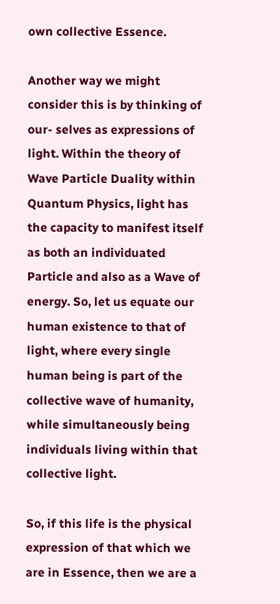own collective Essence.

Another way we might consider this is by thinking of our- selves as expressions of light. Within the theory of Wave Particle Duality within Quantum Physics, light has the capacity to manifest itself as both an individuated Particle and also as a Wave of energy. So, let us equate our human existence to that of light, where every single human being is part of the collective wave of humanity, while simultaneously being individuals living within that collective light.

So, if this life is the physical expression of that which we are in Essence, then we are a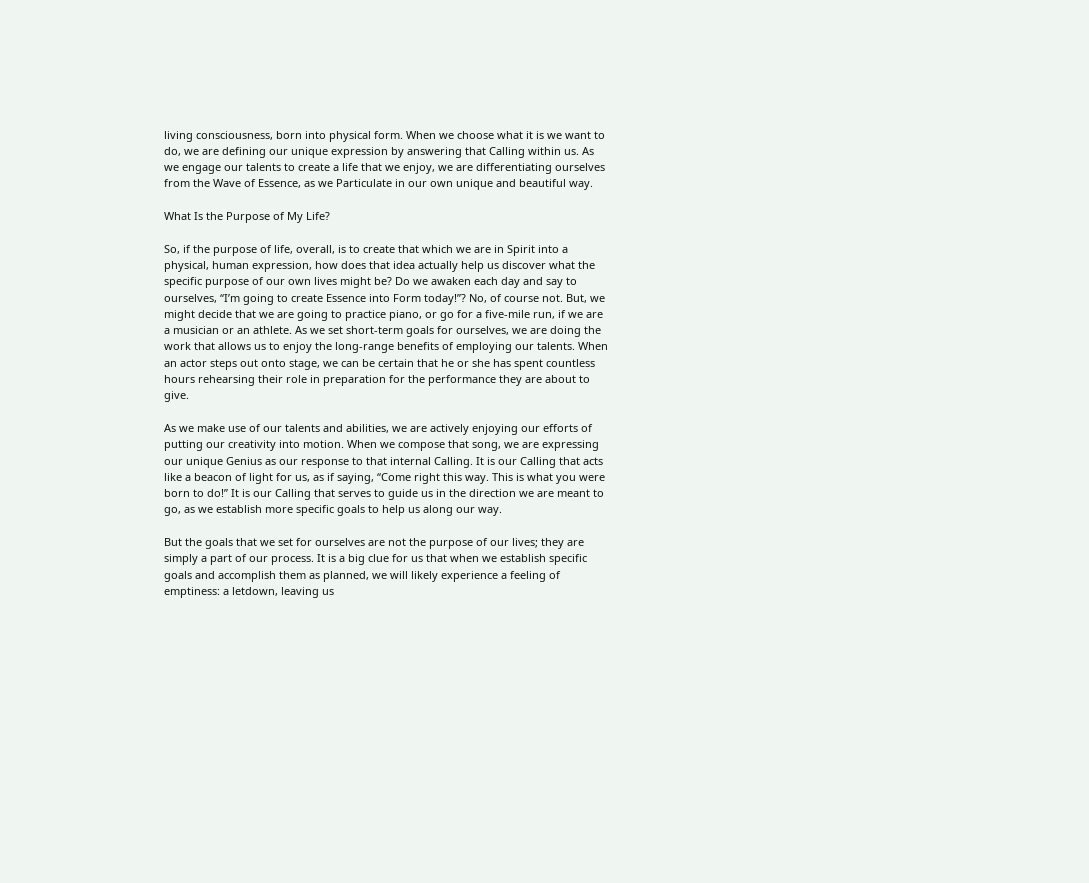living consciousness, born into physical form. When we choose what it is we want to do, we are defining our unique expression by answering that Calling within us. As we engage our talents to create a life that we enjoy, we are differentiating ourselves from the Wave of Essence, as we Particulate in our own unique and beautiful way.

What Is the Purpose of My Life?

So, if the purpose of life, overall, is to create that which we are in Spirit into a physical, human expression, how does that idea actually help us discover what the specific purpose of our own lives might be? Do we awaken each day and say to ourselves, “I’m going to create Essence into Form today!”? No, of course not. But, we might decide that we are going to practice piano, or go for a five-mile run, if we are a musician or an athlete. As we set short-term goals for ourselves, we are doing the work that allows us to enjoy the long-range benefits of employing our talents. When an actor steps out onto stage, we can be certain that he or she has spent countless hours rehearsing their role in preparation for the performance they are about to give.

As we make use of our talents and abilities, we are actively enjoying our efforts of putting our creativity into motion. When we compose that song, we are expressing our unique Genius as our response to that internal Calling. It is our Calling that acts like a beacon of light for us, as if saying, “Come right this way. This is what you were born to do!” It is our Calling that serves to guide us in the direction we are meant to go, as we establish more specific goals to help us along our way.

But the goals that we set for ourselves are not the purpose of our lives; they are simply a part of our process. It is a big clue for us that when we establish specific goals and accomplish them as planned, we will likely experience a feeling of emptiness: a letdown, leaving us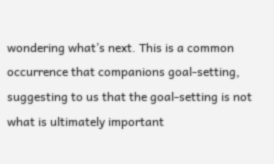wondering what’s next. This is a common occurrence that companions goal-setting, suggesting to us that the goal-setting is not what is ultimately important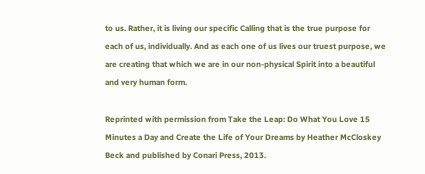to us. Rather, it is living our specific Calling that is the true purpose for each of us, individually. And as each one of us lives our truest purpose, we are creating that which we are in our non-physical Spirit into a beautiful and very human form.

Reprinted with permission from Take the Leap: Do What You Love 15 Minutes a Day and Create the Life of Your Dreams by Heather McCloskey Beck and published by Conari Press, 2013.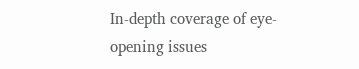In-depth coverage of eye-opening issues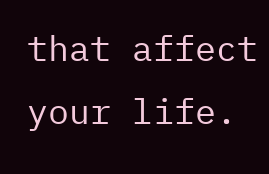that affect your life.